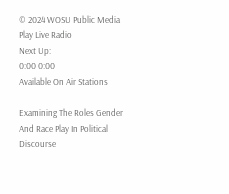© 2024 WOSU Public Media
Play Live Radio
Next Up:
0:00 0:00
Available On Air Stations

Examining The Roles Gender And Race Play In Political Discourse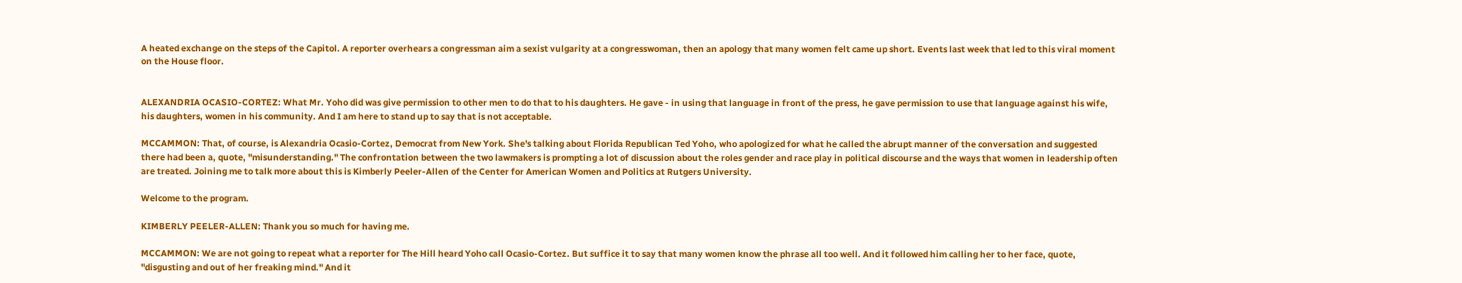A heated exchange on the steps of the Capitol. A reporter overhears a congressman aim a sexist vulgarity at a congresswoman, then an apology that many women felt came up short. Events last week that led to this viral moment on the House floor.


ALEXANDRIA OCASIO-CORTEZ: What Mr. Yoho did was give permission to other men to do that to his daughters. He gave - in using that language in front of the press, he gave permission to use that language against his wife, his daughters, women in his community. And I am here to stand up to say that is not acceptable.

MCCAMMON: That, of course, is Alexandria Ocasio-Cortez, Democrat from New York. She's talking about Florida Republican Ted Yoho, who apologized for what he called the abrupt manner of the conversation and suggested there had been a, quote, "misunderstanding." The confrontation between the two lawmakers is prompting a lot of discussion about the roles gender and race play in political discourse and the ways that women in leadership often are treated. Joining me to talk more about this is Kimberly Peeler-Allen of the Center for American Women and Politics at Rutgers University.

Welcome to the program.

KIMBERLY PEELER-ALLEN: Thank you so much for having me.

MCCAMMON: We are not going to repeat what a reporter for The Hill heard Yoho call Ocasio-Cortez. But suffice it to say that many women know the phrase all too well. And it followed him calling her to her face, quote, "disgusting and out of her freaking mind." And it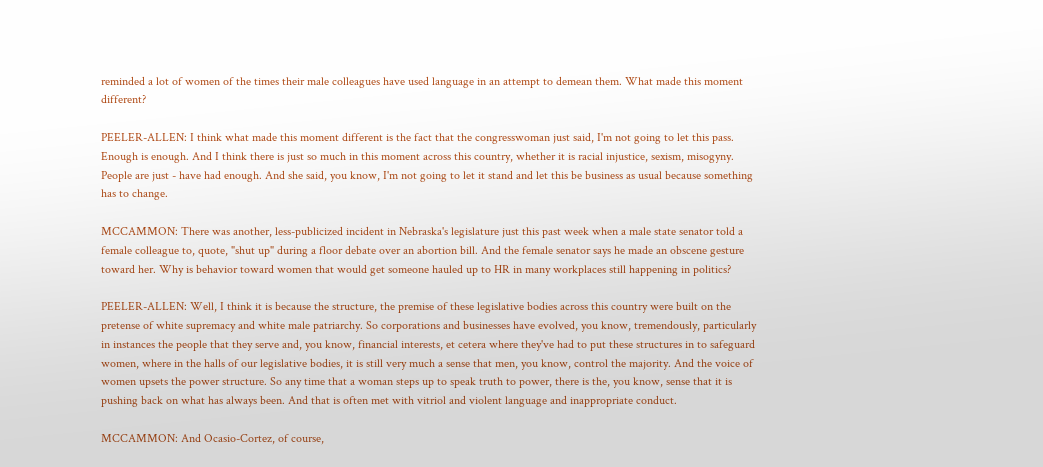reminded a lot of women of the times their male colleagues have used language in an attempt to demean them. What made this moment different?

PEELER-ALLEN: I think what made this moment different is the fact that the congresswoman just said, I'm not going to let this pass. Enough is enough. And I think there is just so much in this moment across this country, whether it is racial injustice, sexism, misogyny. People are just - have had enough. And she said, you know, I'm not going to let it stand and let this be business as usual because something has to change.

MCCAMMON: There was another, less-publicized incident in Nebraska's legislature just this past week when a male state senator told a female colleague to, quote, "shut up" during a floor debate over an abortion bill. And the female senator says he made an obscene gesture toward her. Why is behavior toward women that would get someone hauled up to HR in many workplaces still happening in politics?

PEELER-ALLEN: Well, I think it is because the structure, the premise of these legislative bodies across this country were built on the pretense of white supremacy and white male patriarchy. So corporations and businesses have evolved, you know, tremendously, particularly in instances the people that they serve and, you know, financial interests, et cetera where they've had to put these structures in to safeguard women, where in the halls of our legislative bodies, it is still very much a sense that men, you know, control the majority. And the voice of women upsets the power structure. So any time that a woman steps up to speak truth to power, there is the, you know, sense that it is pushing back on what has always been. And that is often met with vitriol and violent language and inappropriate conduct.

MCCAMMON: And Ocasio-Cortez, of course,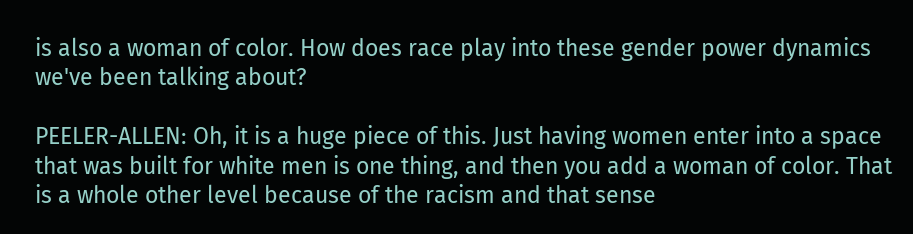is also a woman of color. How does race play into these gender power dynamics we've been talking about?

PEELER-ALLEN: Oh, it is a huge piece of this. Just having women enter into a space that was built for white men is one thing, and then you add a woman of color. That is a whole other level because of the racism and that sense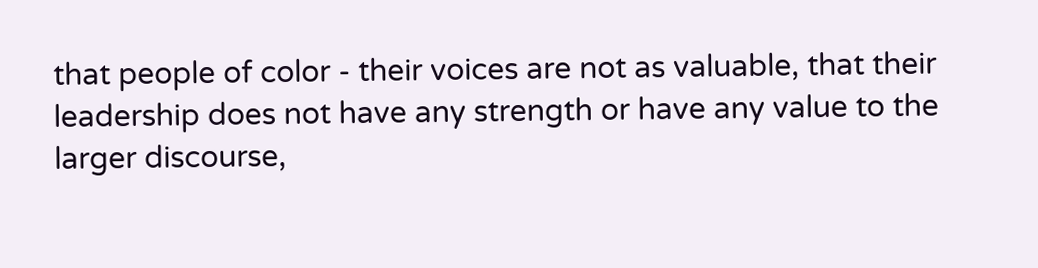that people of color - their voices are not as valuable, that their leadership does not have any strength or have any value to the larger discourse,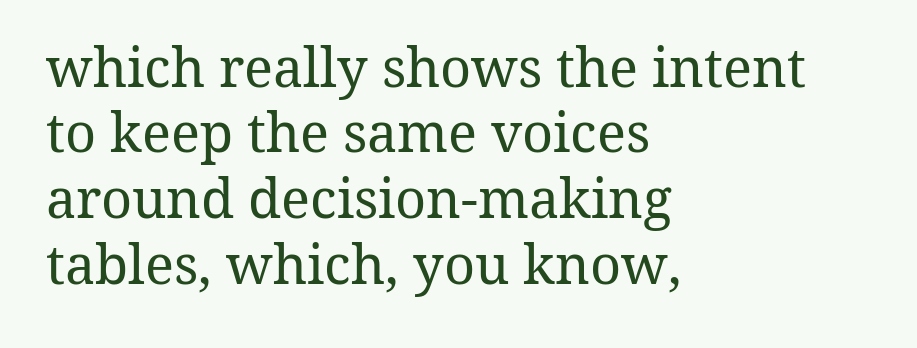which really shows the intent to keep the same voices around decision-making tables, which, you know,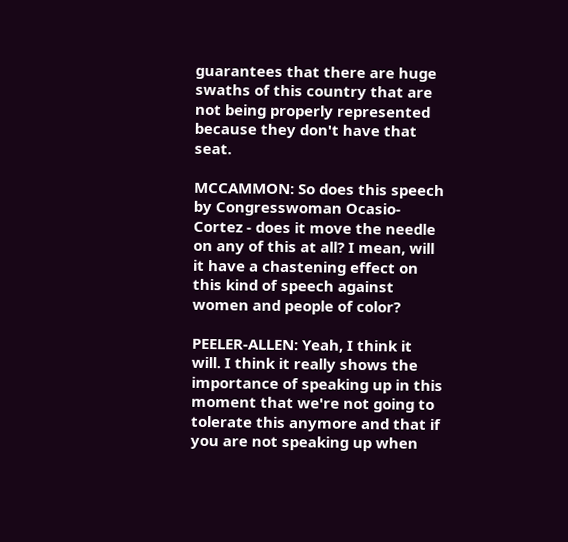guarantees that there are huge swaths of this country that are not being properly represented because they don't have that seat.

MCCAMMON: So does this speech by Congresswoman Ocasio-Cortez - does it move the needle on any of this at all? I mean, will it have a chastening effect on this kind of speech against women and people of color?

PEELER-ALLEN: Yeah, I think it will. I think it really shows the importance of speaking up in this moment that we're not going to tolerate this anymore and that if you are not speaking up when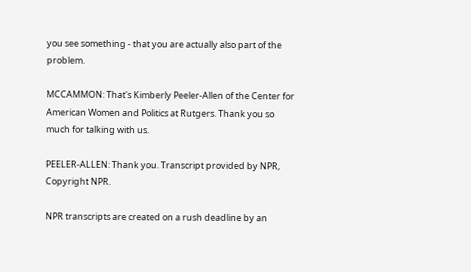you see something - that you are actually also part of the problem.

MCCAMMON: That's Kimberly Peeler-Allen of the Center for American Women and Politics at Rutgers. Thank you so much for talking with us.

PEELER-ALLEN: Thank you. Transcript provided by NPR, Copyright NPR.

NPR transcripts are created on a rush deadline by an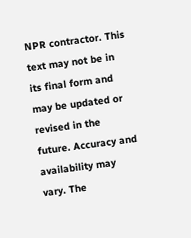NPR contractor. This text may not be in its final form and may be updated or revised in the future. Accuracy and availability may vary. The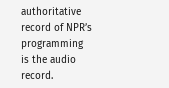authoritative record of NPR’s programming is the audio record.